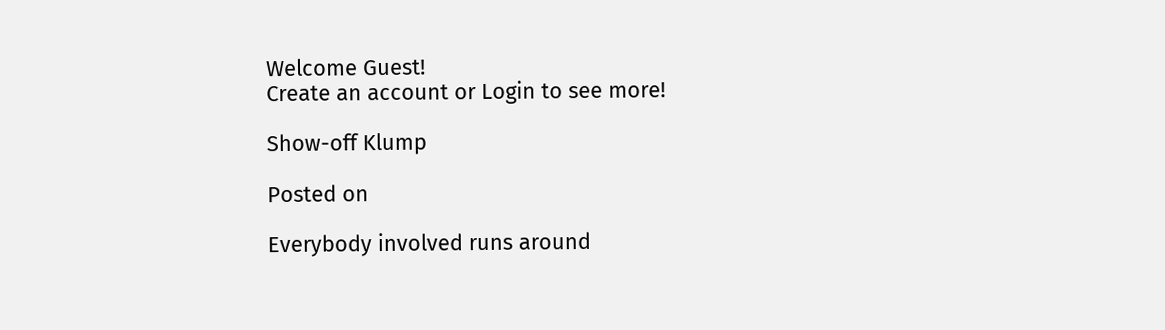Welcome Guest!
Create an account or Login to see more!

Show-off Klump

Posted on

Everybody involved runs around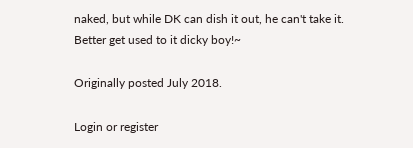naked, but while DK can dish it out, he can't take it. Better get used to it dicky boy!~

Originally posted July 2018.

Login or register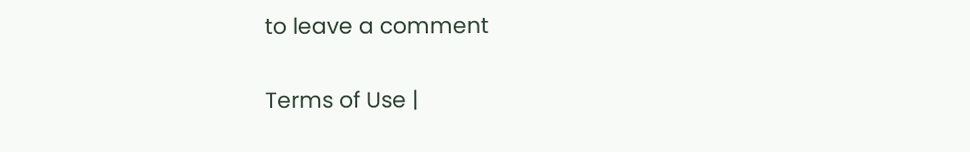to leave a comment

Terms of Use |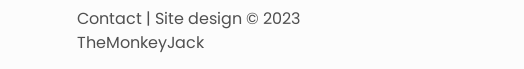Contact | Site design © 2023 TheMonkeyJack